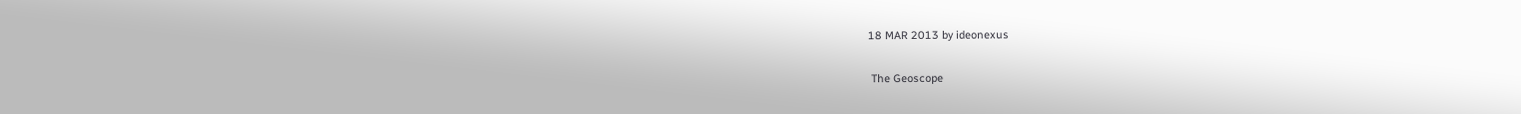18 MAR 2013 by ideonexus

 The Geoscope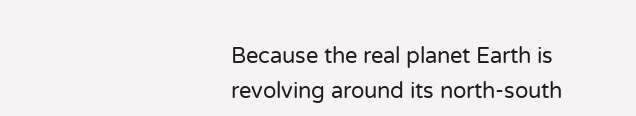Because the real planet Earth is revolving around its north-south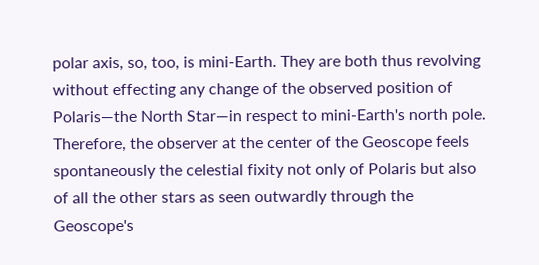polar axis, so, too, is mini-Earth. They are both thus revolving without effecting any change of the observed position of Polaris—the North Star—in respect to mini-Earth's north pole. Therefore, the observer at the center of the Geoscope feels spontaneously the celestial fixity not only of Polaris but also of all the other stars as seen outwardly through the Geoscope's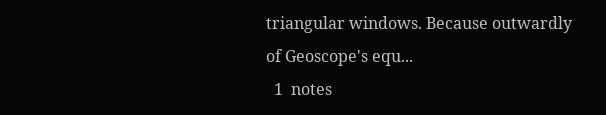triangular windows. Because outwardly of Geoscope's equ...
  1  notes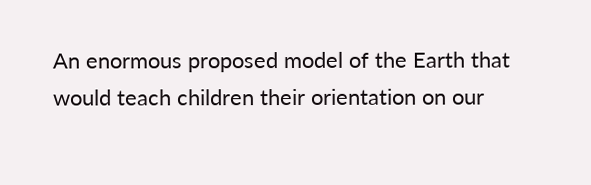An enormous proposed model of the Earth that would teach children their orientation on our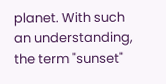planet. With such an understanding, the term "sunset"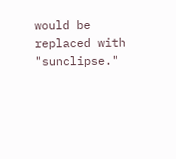would be replaced with "sunclipse."